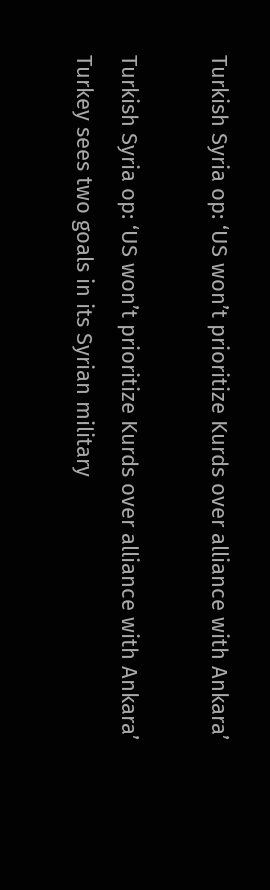Turkish Syria op: ‘US won’t prioritize Kurds over alliance with Ankara’

Turkish Syria op: ‘US won’t prioritize Kurds over alliance with Ankara’
Turkey sees two goals in its Syrian military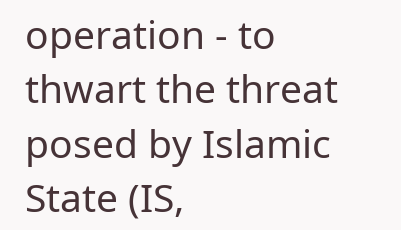operation - to thwart the threat posed by Islamic State (IS,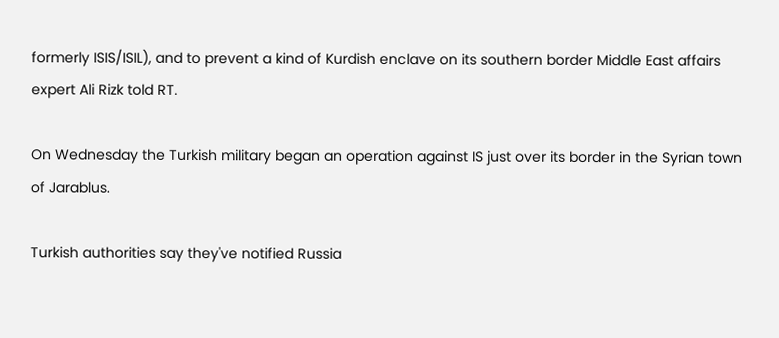formerly ISIS/ISIL), and to prevent a kind of Kurdish enclave on its southern border Middle East affairs expert Ali Rizk told RT.

On Wednesday the Turkish military began an operation against IS just over its border in the Syrian town of Jarablus.

Turkish authorities say they've notified Russia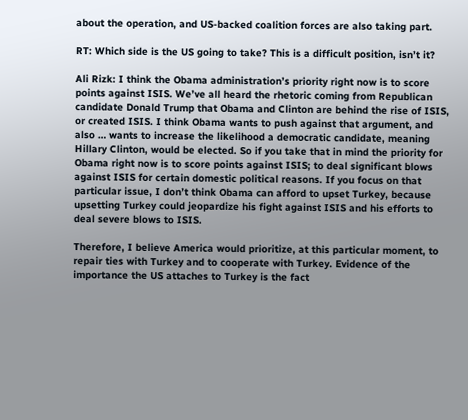about the operation, and US-backed coalition forces are also taking part.

RT: Which side is the US going to take? This is a difficult position, isn’t it?

Ali Rizk: I think the Obama administration’s priority right now is to score points against ISIS. We’ve all heard the rhetoric coming from Republican candidate Donald Trump that Obama and Clinton are behind the rise of ISIS, or created ISIS. I think Obama wants to push against that argument, and also … wants to increase the likelihood a democratic candidate, meaning Hillary Clinton, would be elected. So if you take that in mind the priority for Obama right now is to score points against ISIS; to deal significant blows against ISIS for certain domestic political reasons. If you focus on that particular issue, I don’t think Obama can afford to upset Turkey, because upsetting Turkey could jeopardize his fight against ISIS and his efforts to deal severe blows to ISIS.

Therefore, I believe America would prioritize, at this particular moment, to repair ties with Turkey and to cooperate with Turkey. Evidence of the importance the US attaches to Turkey is the fact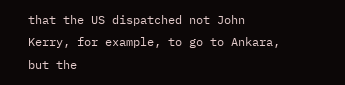that the US dispatched not John Kerry, for example, to go to Ankara, but the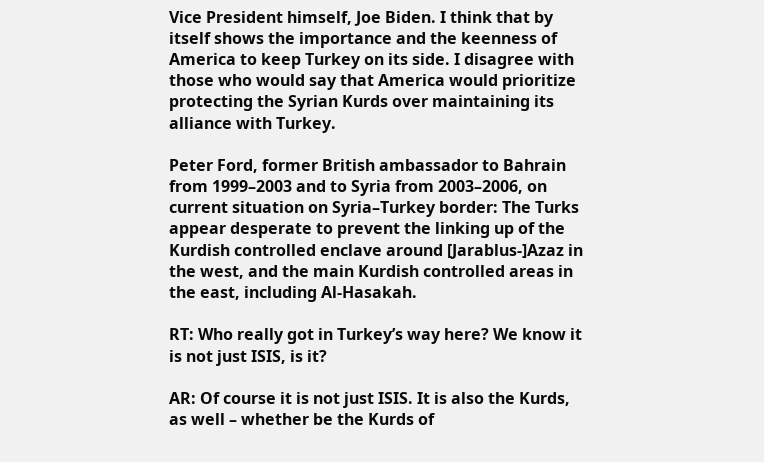Vice President himself, Joe Biden. I think that by itself shows the importance and the keenness of America to keep Turkey on its side. I disagree with those who would say that America would prioritize protecting the Syrian Kurds over maintaining its alliance with Turkey.

Peter Ford, former British ambassador to Bahrain from 1999–2003 and to Syria from 2003–2006, on current situation on Syria–Turkey border: The Turks appear desperate to prevent the linking up of the Kurdish controlled enclave around [Jarablus-]Azaz in the west, and the main Kurdish controlled areas in the east, including Al-Hasakah.

RT: Who really got in Turkey’s way here? We know it is not just ISIS, is it?

AR: Of course it is not just ISIS. It is also the Kurds, as well – whether be the Kurds of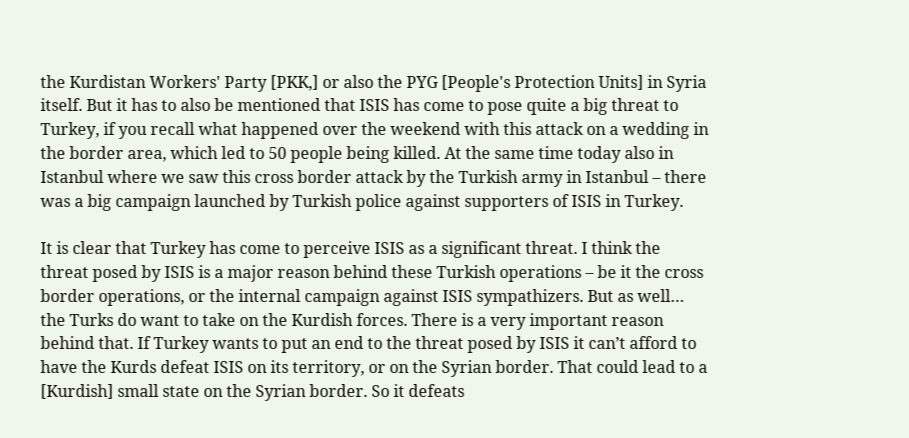the Kurdistan Workers' Party [PKK,] or also the PYG [People's Protection Units] in Syria itself. But it has to also be mentioned that ISIS has come to pose quite a big threat to Turkey, if you recall what happened over the weekend with this attack on a wedding in the border area, which led to 50 people being killed. At the same time today also in Istanbul where we saw this cross border attack by the Turkish army in Istanbul – there was a big campaign launched by Turkish police against supporters of ISIS in Turkey.

It is clear that Turkey has come to perceive ISIS as a significant threat. I think the threat posed by ISIS is a major reason behind these Turkish operations – be it the cross border operations, or the internal campaign against ISIS sympathizers. But as well… the Turks do want to take on the Kurdish forces. There is a very important reason behind that. If Turkey wants to put an end to the threat posed by ISIS it can’t afford to have the Kurds defeat ISIS on its territory, or on the Syrian border. That could lead to a [Kurdish] small state on the Syrian border. So it defeats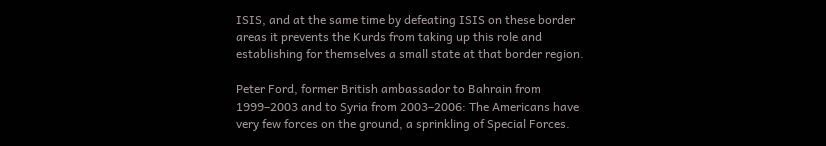ISIS, and at the same time by defeating ISIS on these border areas it prevents the Kurds from taking up this role and establishing for themselves a small state at that border region.

Peter Ford, former British ambassador to Bahrain from 1999–2003 and to Syria from 2003–2006: The Americans have very few forces on the ground, a sprinkling of Special Forces.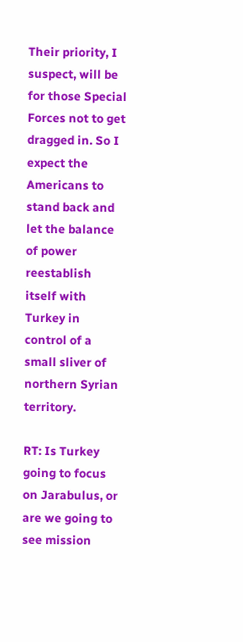Their priority, I suspect, will be for those Special Forces not to get dragged in. So I expect the Americans to stand back and let the balance of power reestablish itself with Turkey in control of a small sliver of northern Syrian territory.

RT: Is Turkey going to focus on Jarabulus, or are we going to see mission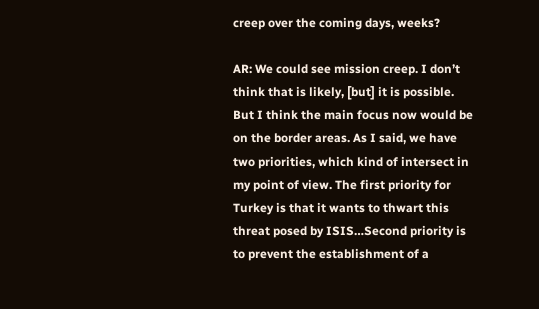creep over the coming days, weeks?

AR: We could see mission creep. I don’t think that is likely, [but] it is possible. But I think the main focus now would be on the border areas. As I said, we have two priorities, which kind of intersect in my point of view. The first priority for Turkey is that it wants to thwart this threat posed by ISIS…Second priority is to prevent the establishment of a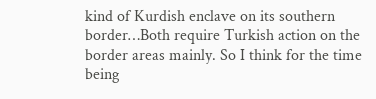kind of Kurdish enclave on its southern border…Both require Turkish action on the border areas mainly. So I think for the time being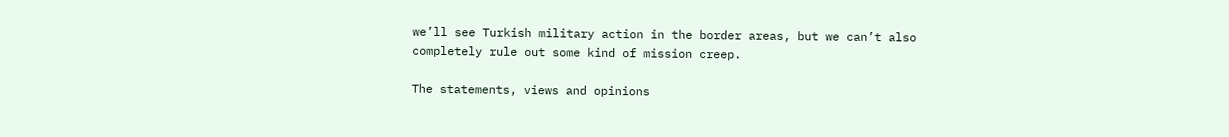we’ll see Turkish military action in the border areas, but we can’t also completely rule out some kind of mission creep.

The statements, views and opinions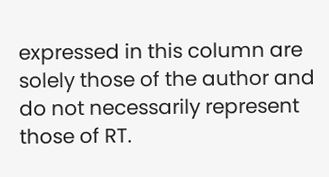expressed in this column are solely those of the author and do not necessarily represent those of RT.